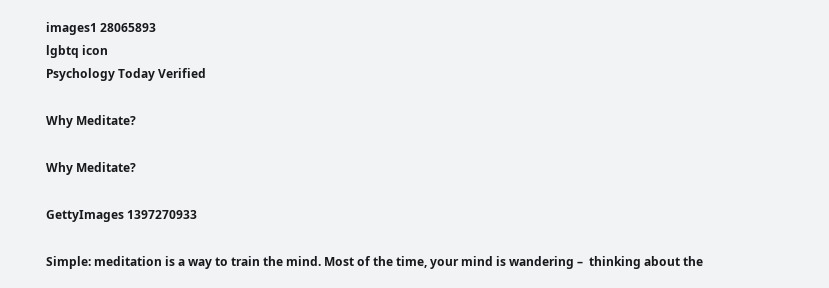images1 28065893
lgbtq icon
Psychology Today Verified

Why Meditate?

Why Meditate?

GettyImages 1397270933

Simple: meditation is a way to train the mind. Most of the time, your mind is wandering –  thinking about the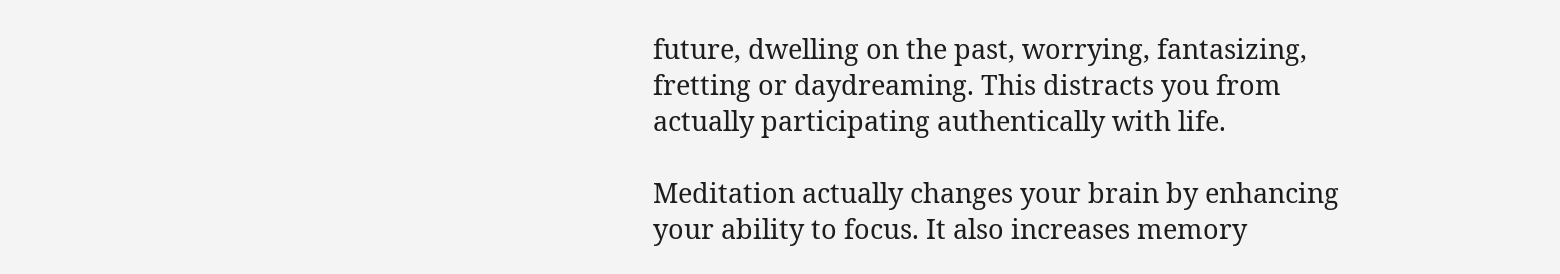future, dwelling on the past, worrying, fantasizing, fretting or daydreaming. This distracts you from actually participating authentically with life.

Meditation actually changes your brain by enhancing your ability to focus. It also increases memory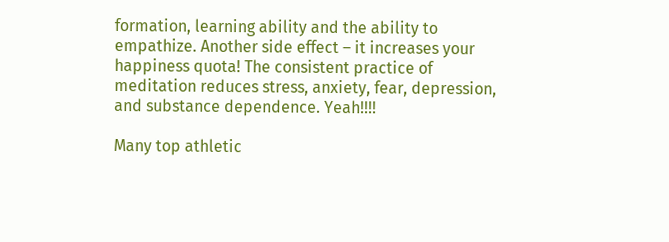formation, learning ability and the ability to empathize. Another side effect – it increases your happiness quota! The consistent practice of meditation reduces stress, anxiety, fear, depression, and substance dependence. Yeah!!!!

Many top athletic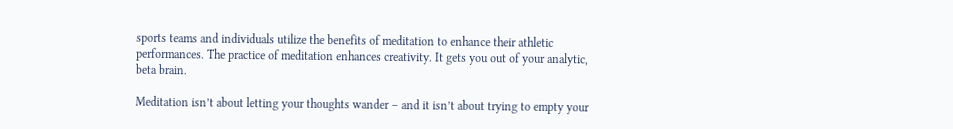sports teams and individuals utilize the benefits of meditation to enhance their athletic performances. The practice of meditation enhances creativity. It gets you out of your analytic, beta brain.

Meditation isn’t about letting your thoughts wander – and it isn’t about trying to empty your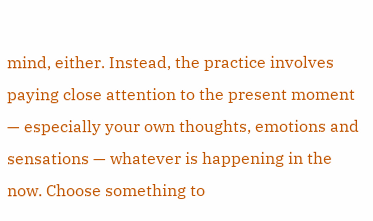mind, either. Instead, the practice involves paying close attention to the present moment — especially your own thoughts, emotions and sensations — whatever is happening in the now. Choose something to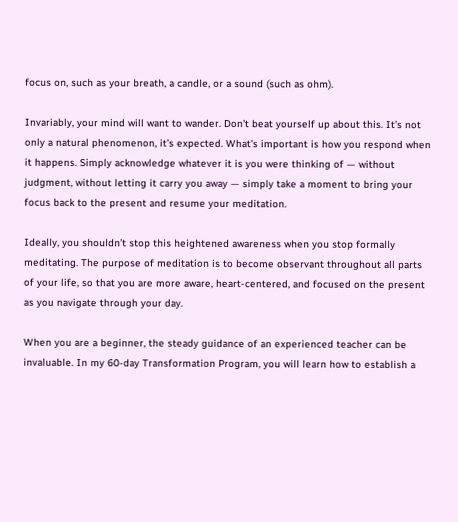focus on, such as your breath, a candle, or a sound (such as ohm).

Invariably, your mind will want to wander. Don’t beat yourself up about this. It’s not only a natural phenomenon, it’s expected. What’s important is how you respond when it happens. Simply acknowledge whatever it is you were thinking of — without judgment, without letting it carry you away — simply take a moment to bring your focus back to the present and resume your meditation.

Ideally, you shouldn’t stop this heightened awareness when you stop formally meditating. The purpose of meditation is to become observant throughout all parts of your life, so that you are more aware, heart-centered, and focused on the present as you navigate through your day.

When you are a beginner, the steady guidance of an experienced teacher can be invaluable. In my 60-day Transformation Program, you will learn how to establish a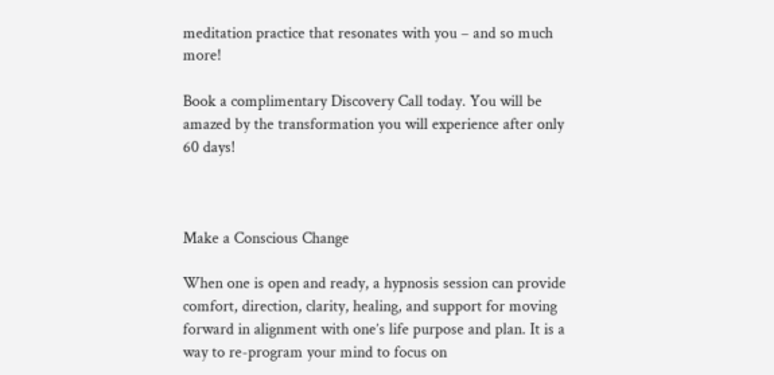meditation practice that resonates with you – and so much more!

Book a complimentary Discovery Call today. You will be amazed by the transformation you will experience after only 60 days!



Make a Conscious Change

When one is open and ready, a hypnosis session can provide comfort, direction, clarity, healing, and support for moving forward in alignment with one’s life purpose and plan. It is a way to re-program your mind to focus on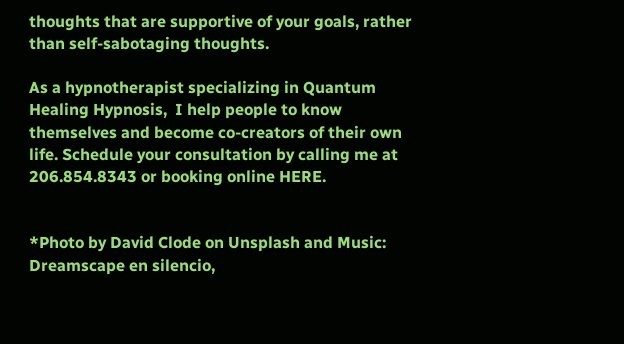thoughts that are supportive of your goals, rather than self-sabotaging thoughts.

As a hypnotherapist specializing in Quantum Healing Hypnosis,  I help people to know themselves and become co-creators of their own life. Schedule your consultation by calling me at 206.854.8343 or booking online HERE.


*Photo by David Clode on Unsplash and Music: Dreamscape en silencio,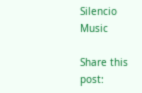Silencio Music

Share this post: